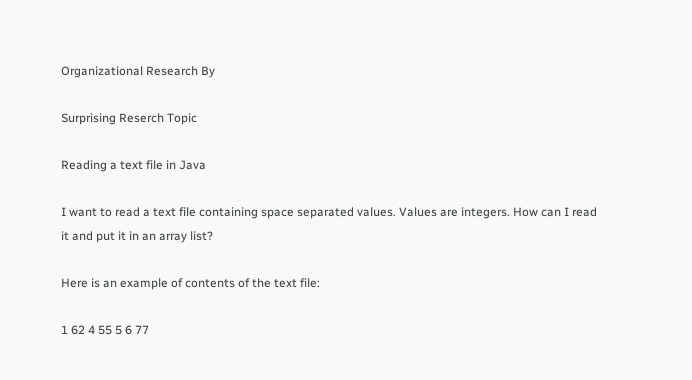Organizational Research By

Surprising Reserch Topic

Reading a text file in Java

I want to read a text file containing space separated values. Values are integers. How can I read it and put it in an array list?

Here is an example of contents of the text file:

1 62 4 55 5 6 77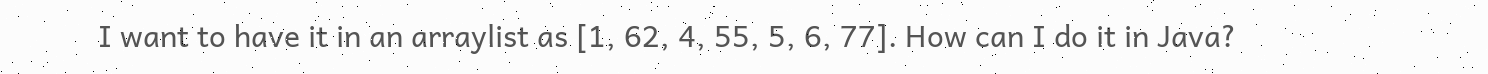I want to have it in an arraylist as [1, 62, 4, 55, 5, 6, 77]. How can I do it in Java?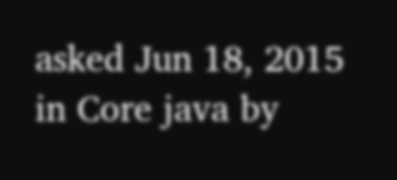asked Jun 18, 2015 in Core java by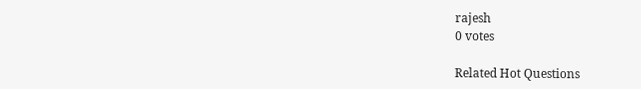rajesh
0 votes

Related Hot Questions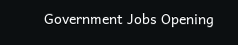Government Jobs Opening